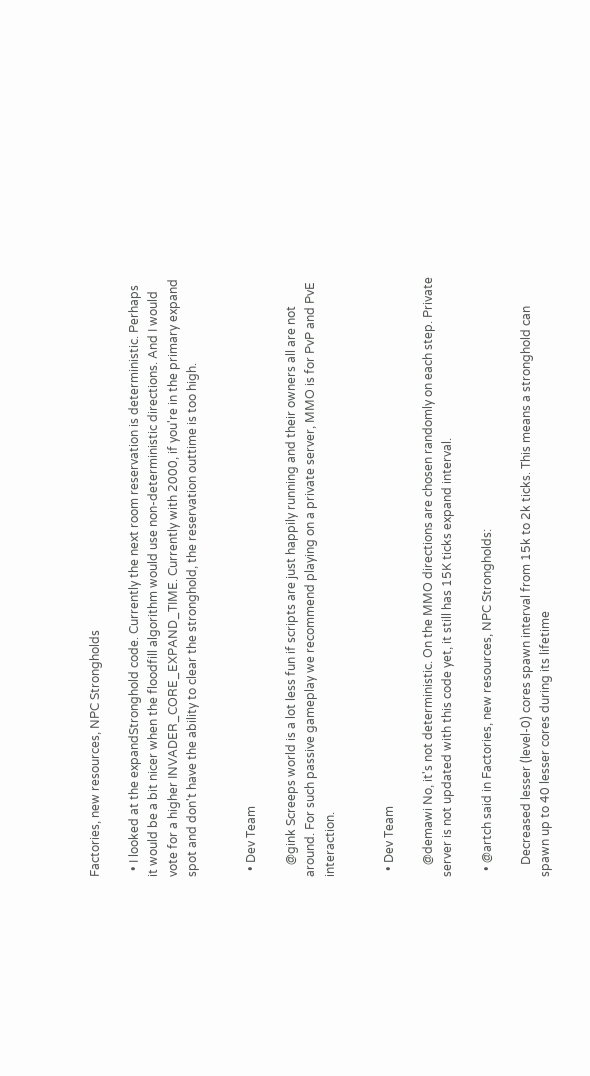Factories, new resources, NPC Strongholds

  • I looked at the expandStronghold code. Currently the next room reservation is deterministic. Perhaps it would be a bit nicer when the floodfill algorithm would use non-deterministic directions. And I would vote for a higher INVADER_CORE_EXPAND_TIME. Currently with 2000, if you're in the primary expand spot and don't have the ability to clear the stronghold, the reservation outtime is too high.


  • Dev Team

    @gink Screeps world is a lot less fun if scripts are just happily running and their owners all are not around. For such passive gameplay we recommend playing on a private server, MMO is for PvP and PvE interaction.


  • Dev Team

    @demawi No, it's not deterministic. On the MMO directions are chosen randomly on each step. Private server is not updated with this code yet, it still has 15K ticks expand interval.

  • @artch said in Factories, new resources, NPC Strongholds:

    Decreased lesser (level-0) cores spawn interval from 15k to 2k ticks. This means a stronghold can spawn up to 40 lesser cores during its lifetime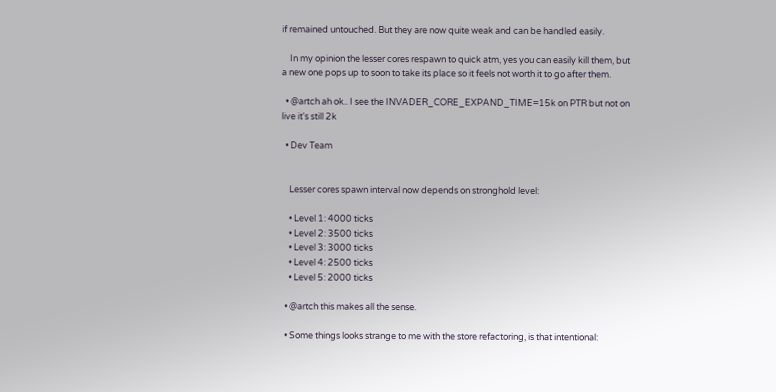if remained untouched. But they are now quite weak and can be handled easily.

    In my opinion the lesser cores respawn to quick atm, yes you can easily kill them, but a new one pops up to soon to take its place so it feels not worth it to go after them.

  • @artch ah ok.. I see the INVADER_CORE_EXPAND_TIME=15k on PTR but not on live it's still 2k

  • Dev Team


    Lesser cores spawn interval now depends on stronghold level:

    • Level 1: 4000 ticks
    • Level 2: 3500 ticks
    • Level 3: 3000 ticks
    • Level 4: 2500 ticks
    • Level 5: 2000 ticks

  • @artch this makes all the sense.

  • Some things looks strange to me with the store refactoring, is that intentional: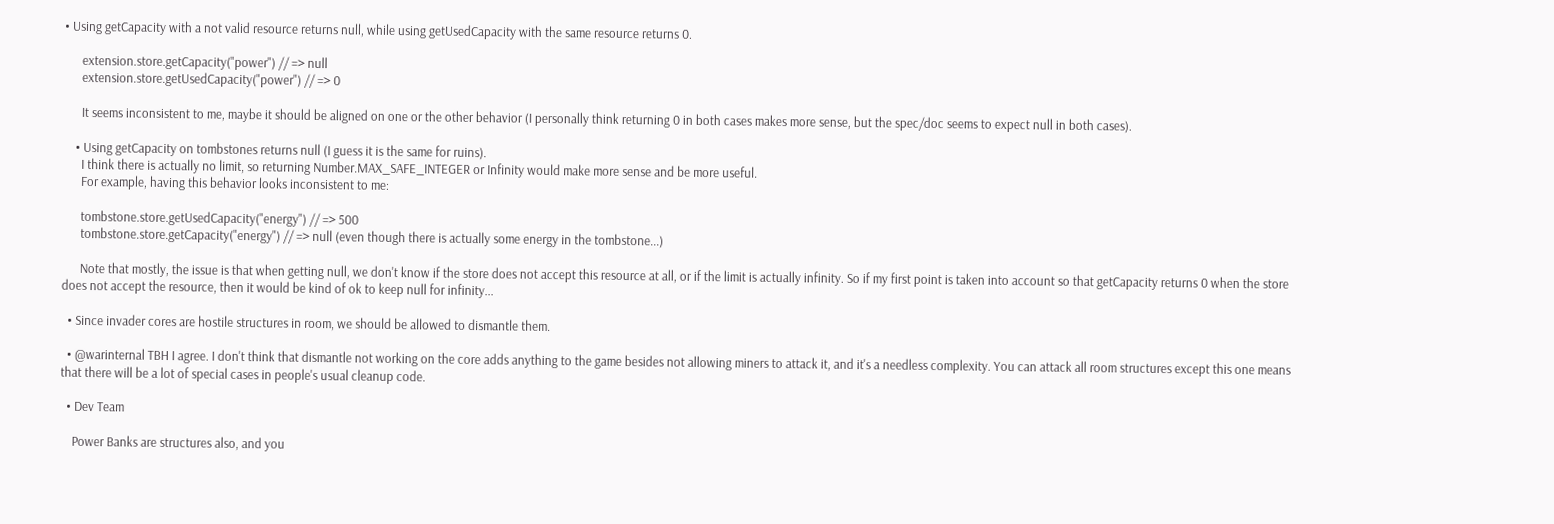• Using getCapacity with a not valid resource returns null, while using getUsedCapacity with the same resource returns 0.

      extension.store.getCapacity("power") // => null
      extension.store.getUsedCapacity("power") // => 0

      It seems inconsistent to me, maybe it should be aligned on one or the other behavior (I personally think returning 0 in both cases makes more sense, but the spec/doc seems to expect null in both cases).

    • Using getCapacity on tombstones returns null (I guess it is the same for ruins).
      I think there is actually no limit, so returning Number.MAX_SAFE_INTEGER or Infinity would make more sense and be more useful.
      For example, having this behavior looks inconsistent to me:

      tombstone.store.getUsedCapacity("energy") // => 500
      tombstone.store.getCapacity("energy") // => null (even though there is actually some energy in the tombstone...)

      Note that mostly, the issue is that when getting null, we don't know if the store does not accept this resource at all, or if the limit is actually infinity. So if my first point is taken into account so that getCapacity returns 0 when the store does not accept the resource, then it would be kind of ok to keep null for infinity...

  • Since invader cores are hostile structures in room, we should be allowed to dismantle them.

  • @warinternal TBH I agree. I don't think that dismantle not working on the core adds anything to the game besides not allowing miners to attack it, and it's a needless complexity. You can attack all room structures except this one means that there will be a lot of special cases in people's usual cleanup code.

  • Dev Team

    Power Banks are structures also, and you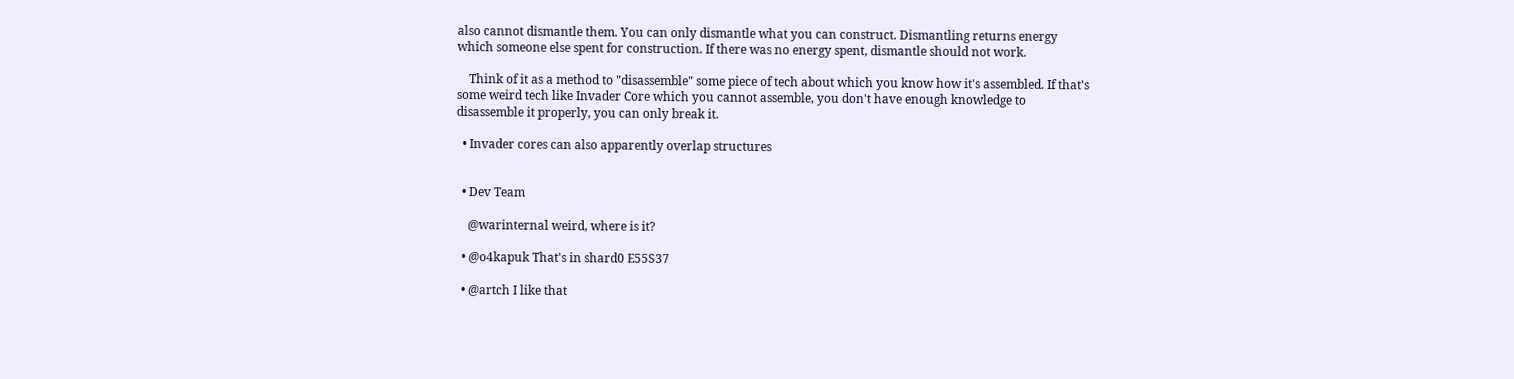also cannot dismantle them. You can only dismantle what you can construct. Dismantling returns energy which someone else spent for construction. If there was no energy spent, dismantle should not work.

    Think of it as a method to "disassemble" some piece of tech about which you know how it's assembled. If that's some weird tech like Invader Core which you cannot assemble, you don't have enough knowledge to disassemble it properly, you can only break it.

  • Invader cores can also apparently overlap structures


  • Dev Team

    @warinternal weird, where is it?

  • @o4kapuk That's in shard0 E55S37

  • @artch I like that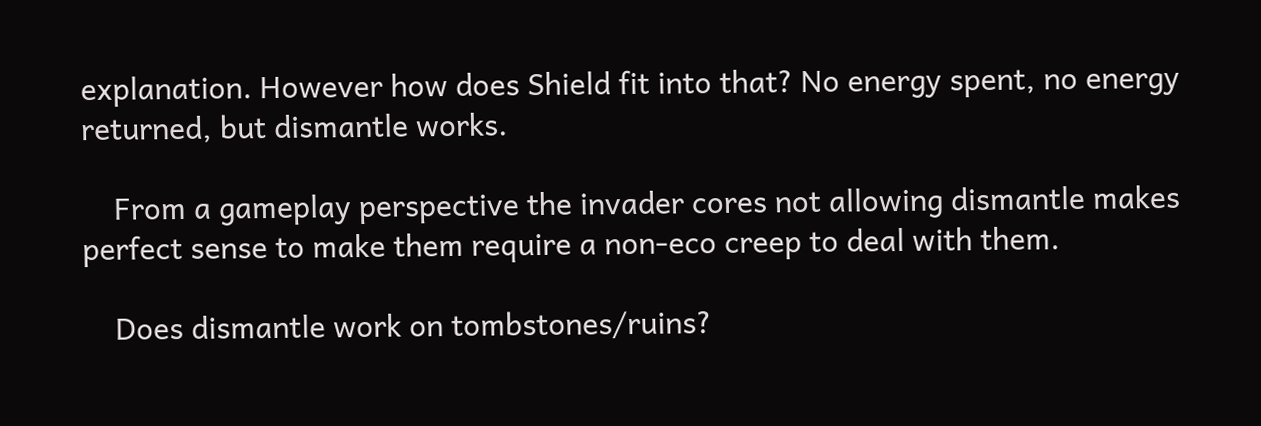explanation. However how does Shield fit into that? No energy spent, no energy returned, but dismantle works.

    From a gameplay perspective the invader cores not allowing dismantle makes perfect sense to make them require a non-eco creep to deal with them.

    Does dismantle work on tombstones/ruins?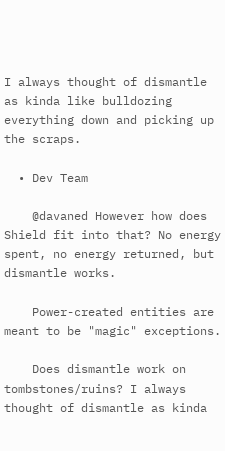I always thought of dismantle as kinda like bulldozing everything down and picking up the scraps.

  • Dev Team

    @davaned However how does Shield fit into that? No energy spent, no energy returned, but dismantle works.

    Power-created entities are meant to be "magic" exceptions.

    Does dismantle work on tombstones/ruins? I always thought of dismantle as kinda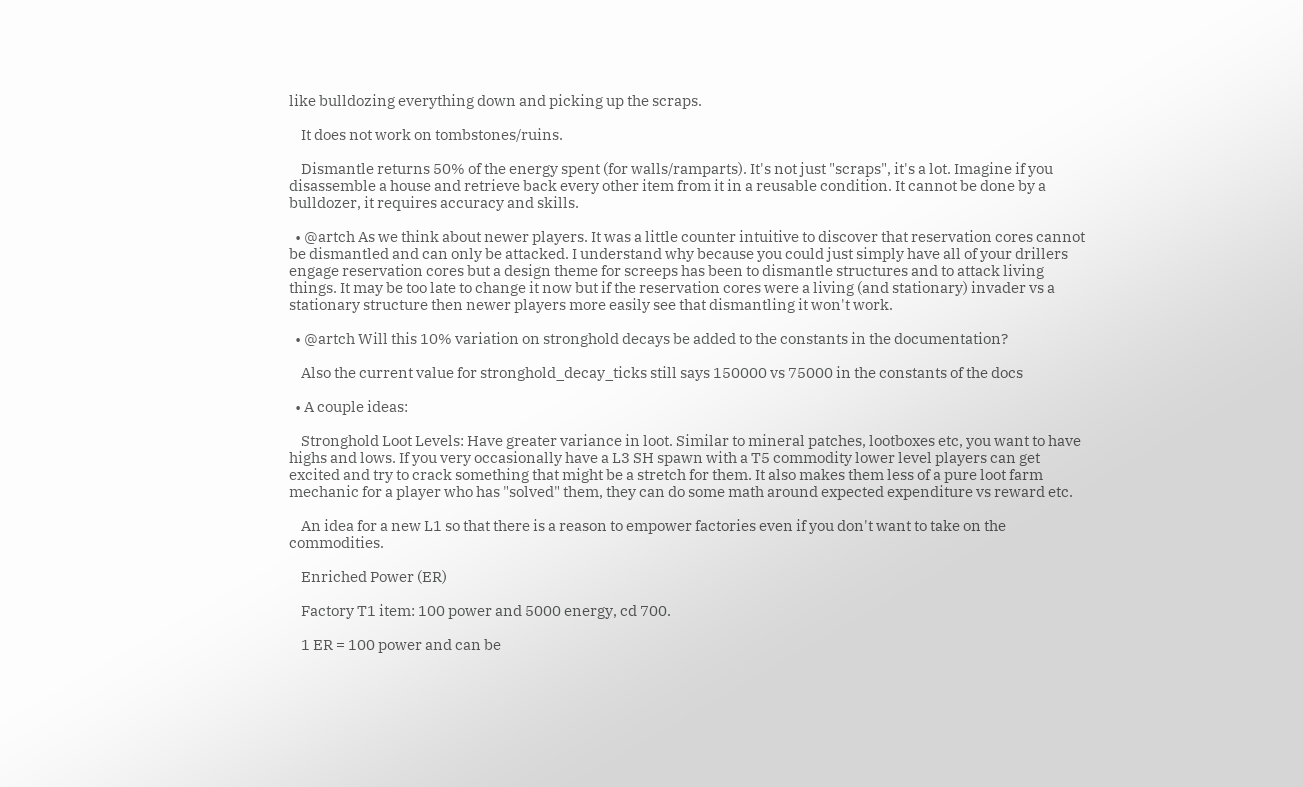like bulldozing everything down and picking up the scraps.

    It does not work on tombstones/ruins.

    Dismantle returns 50% of the energy spent (for walls/ramparts). It's not just "scraps", it's a lot. Imagine if you disassemble a house and retrieve back every other item from it in a reusable condition. It cannot be done by a bulldozer, it requires accuracy and skills.

  • @artch As we think about newer players. It was a little counter intuitive to discover that reservation cores cannot be dismantled and can only be attacked. I understand why because you could just simply have all of your drillers engage reservation cores but a design theme for screeps has been to dismantle structures and to attack living things. It may be too late to change it now but if the reservation cores were a living (and stationary) invader vs a stationary structure then newer players more easily see that dismantling it won't work.

  • @artch Will this 10% variation on stronghold decays be added to the constants in the documentation?

    Also the current value for stronghold_decay_ticks still says 150000 vs 75000 in the constants of the docs

  • A couple ideas:

    Stronghold Loot Levels: Have greater variance in loot. Similar to mineral patches, lootboxes etc, you want to have highs and lows. If you very occasionally have a L3 SH spawn with a T5 commodity lower level players can get excited and try to crack something that might be a stretch for them. It also makes them less of a pure loot farm mechanic for a player who has "solved" them, they can do some math around expected expenditure vs reward etc.

    An idea for a new L1 so that there is a reason to empower factories even if you don't want to take on the commodities.

    Enriched Power (ER)

    Factory T1 item: 100 power and 5000 energy, cd 700.

    1 ER = 100 power and can be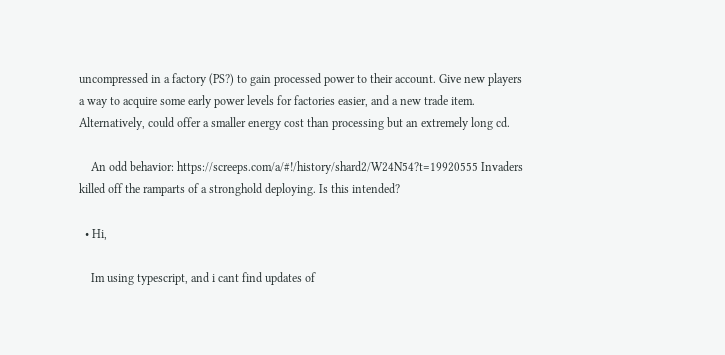uncompressed in a factory (PS?) to gain processed power to their account. Give new players a way to acquire some early power levels for factories easier, and a new trade item. Alternatively, could offer a smaller energy cost than processing but an extremely long cd.

    An odd behavior: https://screeps.com/a/#!/history/shard2/W24N54?t=19920555 Invaders killed off the ramparts of a stronghold deploying. Is this intended?

  • Hi,

    Im using typescript, and i cant find updates of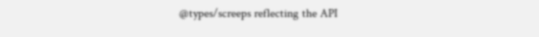@types/screeps reflecting the API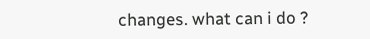changes. what can i do ?